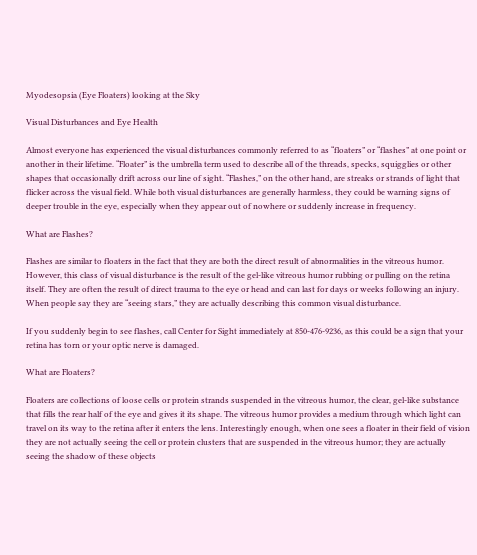Myodesopsia (Eye Floaters) looking at the Sky

Visual Disturbances and Eye Health

Almost everyone has experienced the visual disturbances commonly referred to as “floaters” or “flashes” at one point or another in their lifetime. “Floater” is the umbrella term used to describe all of the threads, specks, squigglies or other shapes that occasionally drift across our line of sight. “Flashes,” on the other hand, are streaks or strands of light that flicker across the visual field. While both visual disturbances are generally harmless, they could be warning signs of deeper trouble in the eye, especially when they appear out of nowhere or suddenly increase in frequency.

What are Flashes?

Flashes are similar to floaters in the fact that they are both the direct result of abnormalities in the vitreous humor. However, this class of visual disturbance is the result of the gel-like vitreous humor rubbing or pulling on the retina itself. They are often the result of direct trauma to the eye or head and can last for days or weeks following an injury. When people say they are “seeing stars,” they are actually describing this common visual disturbance.

If you suddenly begin to see flashes, call Center for Sight immediately at 850-476-9236, as this could be a sign that your retina has torn or your optic nerve is damaged.

What are Floaters?

Floaters are collections of loose cells or protein strands suspended in the vitreous humor, the clear, gel-like substance that fills the rear half of the eye and gives it its shape. The vitreous humor provides a medium through which light can travel on its way to the retina after it enters the lens. Interestingly enough, when one sees a floater in their field of vision they are not actually seeing the cell or protein clusters that are suspended in the vitreous humor; they are actually seeing the shadow of these objects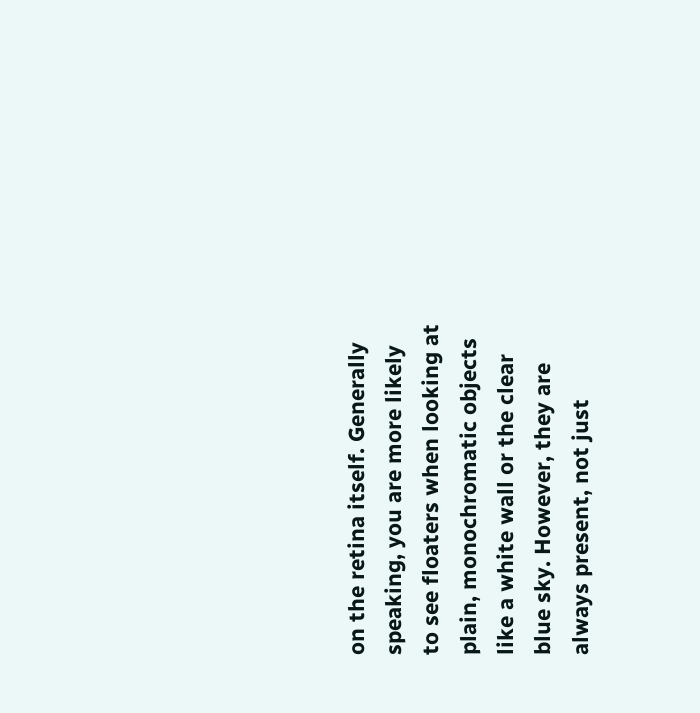on the retina itself. Generally speaking, you are more likely to see floaters when looking at plain, monochromatic objects like a white wall or the clear blue sky. However, they are always present, not just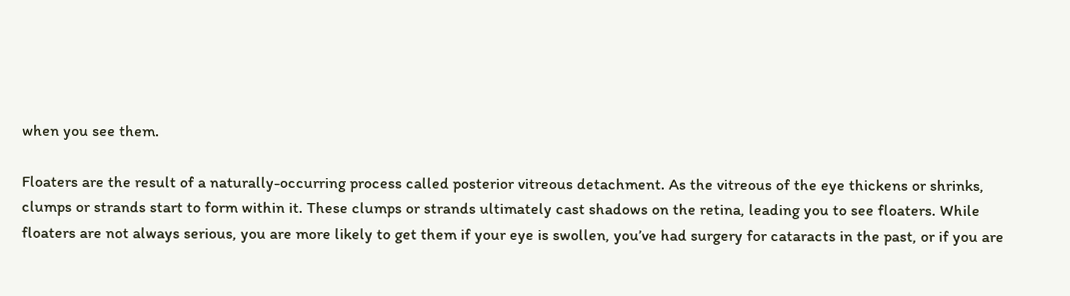when you see them.

Floaters are the result of a naturally-occurring process called posterior vitreous detachment. As the vitreous of the eye thickens or shrinks, clumps or strands start to form within it. These clumps or strands ultimately cast shadows on the retina, leading you to see floaters. While floaters are not always serious, you are more likely to get them if your eye is swollen, you’ve had surgery for cataracts in the past, or if you are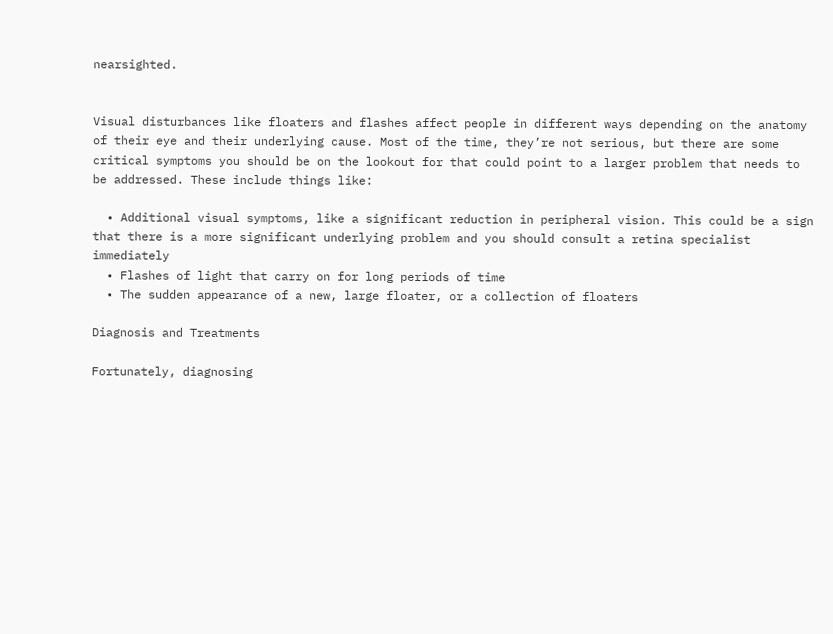nearsighted.


Visual disturbances like floaters and flashes affect people in different ways depending on the anatomy of their eye and their underlying cause. Most of the time, they’re not serious, but there are some critical symptoms you should be on the lookout for that could point to a larger problem that needs to be addressed. These include things like:

  • Additional visual symptoms, like a significant reduction in peripheral vision. This could be a sign that there is a more significant underlying problem and you should consult a retina specialist immediately
  • Flashes of light that carry on for long periods of time
  • The sudden appearance of a new, large floater, or a collection of floaters

Diagnosis and Treatments

Fortunately, diagnosing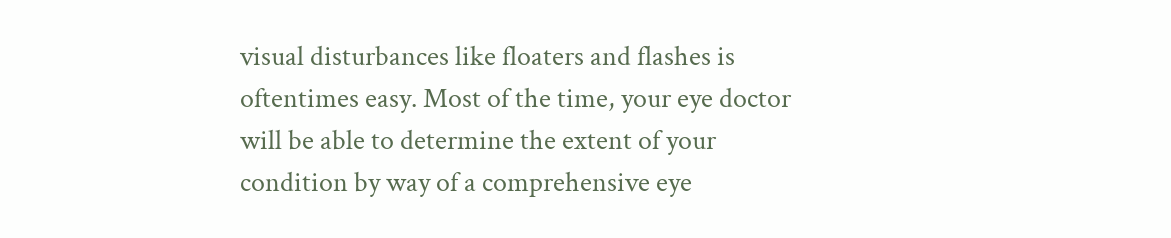visual disturbances like floaters and flashes is oftentimes easy. Most of the time, your eye doctor will be able to determine the extent of your condition by way of a comprehensive eye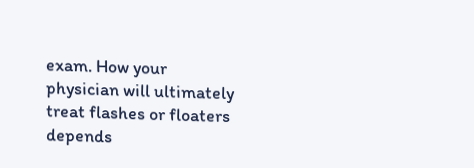exam. How your physician will ultimately treat flashes or floaters depends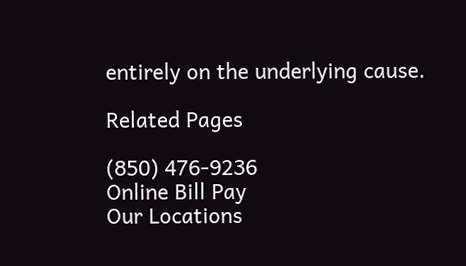entirely on the underlying cause.

Related Pages

(850) 476-9236
Online Bill Pay
Our Locations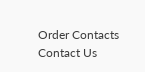Order Contacts
Contact Us